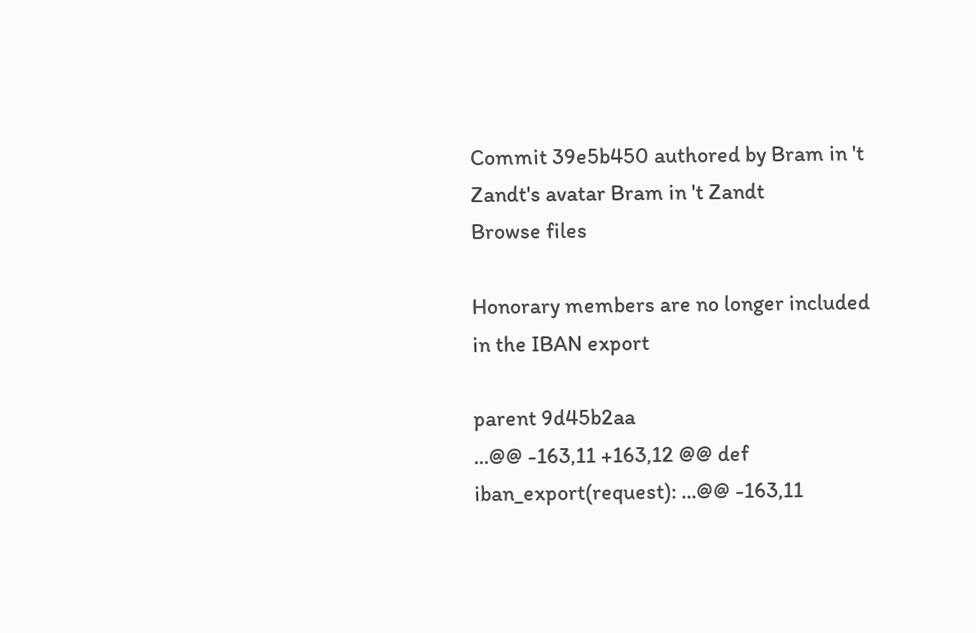Commit 39e5b450 authored by Bram in 't Zandt's avatar Bram in 't Zandt
Browse files

Honorary members are no longer included in the IBAN export

parent 9d45b2aa
...@@ -163,11 +163,12 @@ def iban_export(request): ...@@ -163,11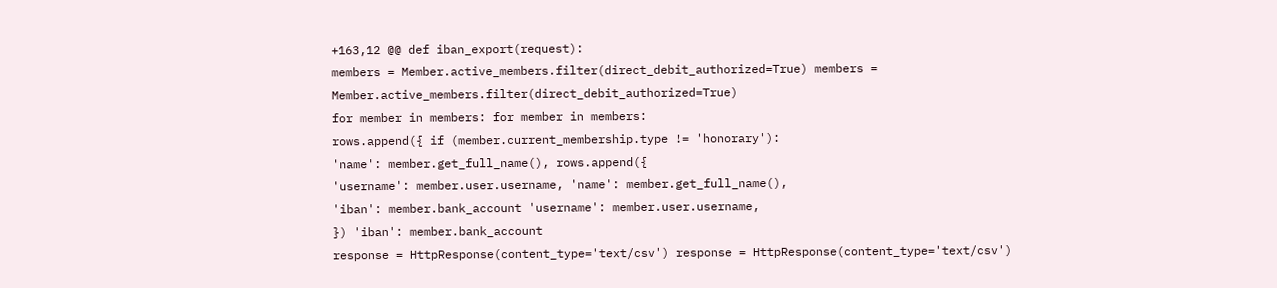+163,12 @@ def iban_export(request):
members = Member.active_members.filter(direct_debit_authorized=True) members = Member.active_members.filter(direct_debit_authorized=True)
for member in members: for member in members:
rows.append({ if (member.current_membership.type != 'honorary'):
'name': member.get_full_name(), rows.append({
'username': member.user.username, 'name': member.get_full_name(),
'iban': member.bank_account 'username': member.user.username,
}) 'iban': member.bank_account
response = HttpResponse(content_type='text/csv') response = HttpResponse(content_type='text/csv')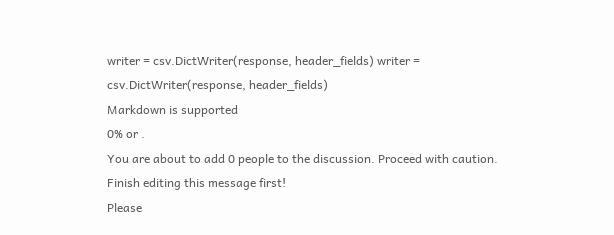writer = csv.DictWriter(response, header_fields) writer = csv.DictWriter(response, header_fields)
Markdown is supported
0% or .
You are about to add 0 people to the discussion. Proceed with caution.
Finish editing this message first!
Please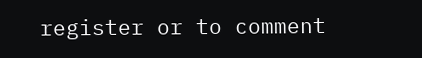register or to comment